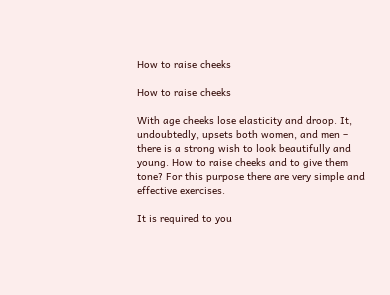How to raise cheeks

How to raise cheeks

With age cheeks lose elasticity and droop. It, undoubtedly, upsets both women, and men – there is a strong wish to look beautifully and young. How to raise cheeks and to give them tone? For this purpose there are very simple and effective exercises.

It is required to you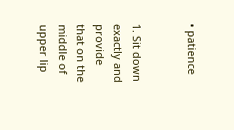• patience


1. Sit down exactly and provide that on the middle of upper lip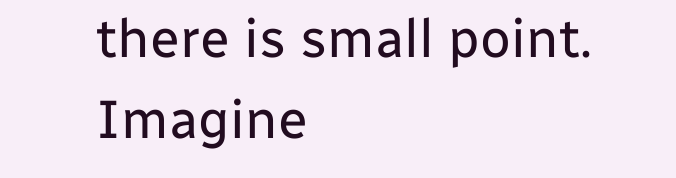there is small point. Imagine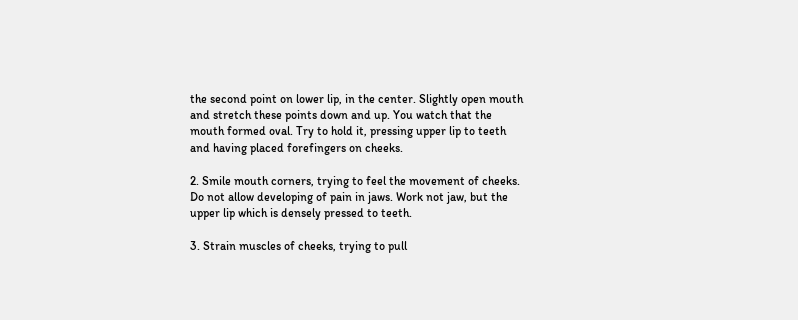the second point on lower lip, in the center. Slightly open mouth and stretch these points down and up. You watch that the mouth formed oval. Try to hold it, pressing upper lip to teeth and having placed forefingers on cheeks.

2. Smile mouth corners, trying to feel the movement of cheeks. Do not allow developing of pain in jaws. Work not jaw, but the upper lip which is densely pressed to teeth.

3. Strain muscles of cheeks, trying to pull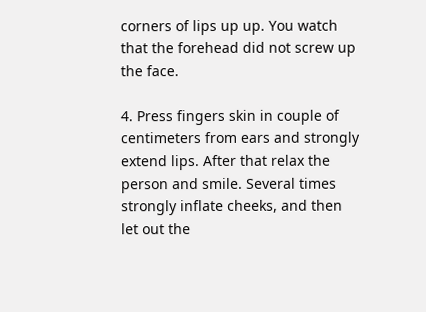corners of lips up up. You watch that the forehead did not screw up the face.

4. Press fingers skin in couple of centimeters from ears and strongly extend lips. After that relax the person and smile. Several times strongly inflate cheeks, and then let out the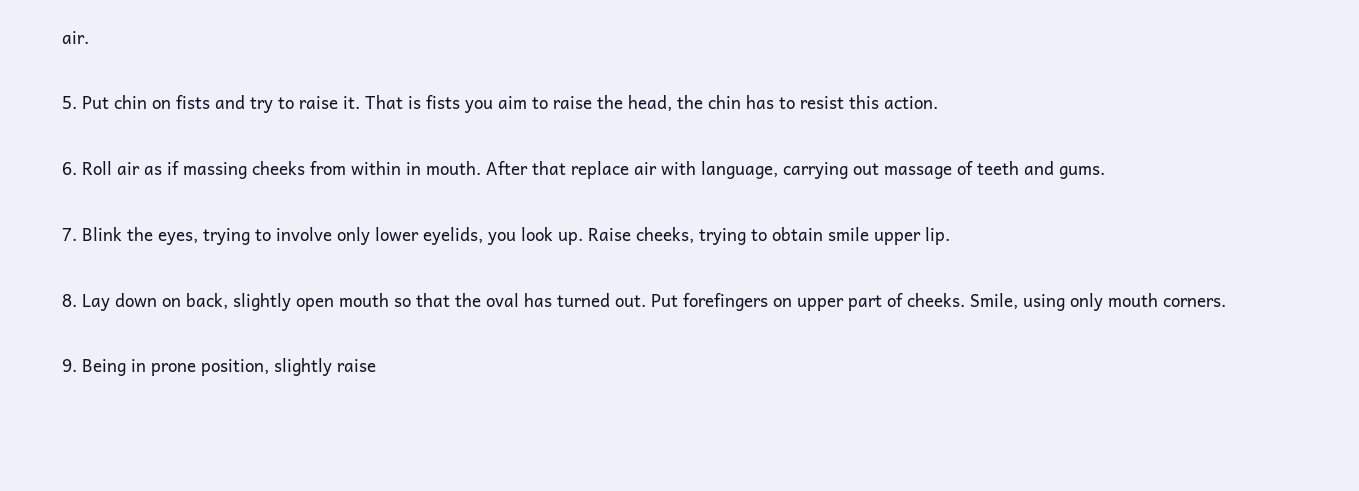air.

5. Put chin on fists and try to raise it. That is fists you aim to raise the head, the chin has to resist this action.

6. Roll air as if massing cheeks from within in mouth. After that replace air with language, carrying out massage of teeth and gums.

7. Blink the eyes, trying to involve only lower eyelids, you look up. Raise cheeks, trying to obtain smile upper lip.

8. Lay down on back, slightly open mouth so that the oval has turned out. Put forefingers on upper part of cheeks. Smile, using only mouth corners.

9. Being in prone position, slightly raise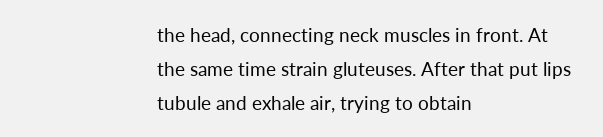the head, connecting neck muscles in front. At the same time strain gluteuses. After that put lips tubule and exhale air, trying to obtain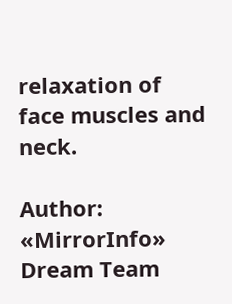relaxation of face muscles and neck.

Author: «MirrorInfo» Dream Team